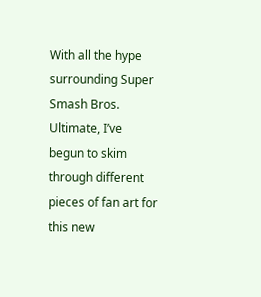With all the hype surrounding Super Smash Bros. Ultimate, I’ve begun to skim through different pieces of fan art for this new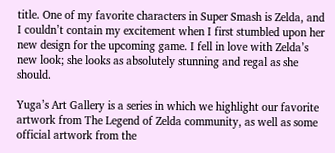title. One of my favorite characters in Super Smash is Zelda, and I couldn’t contain my excitement when I first stumbled upon her new design for the upcoming game. I fell in love with Zelda’s new look; she looks as absolutely stunning and regal as she should.

Yuga’s Art Gallery is a series in which we highlight our favorite artwork from The Legend of Zelda community, as well as some official artwork from the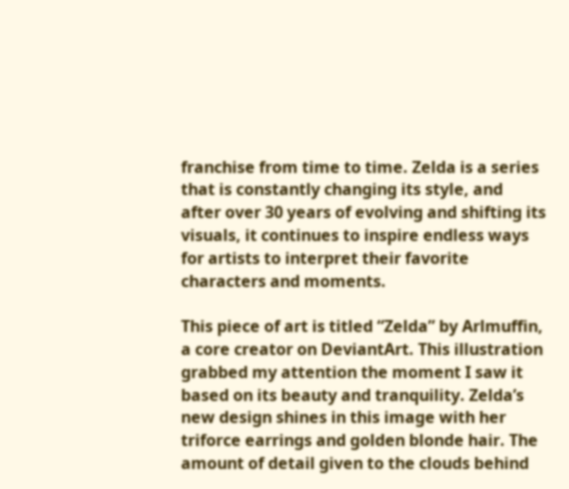franchise from time to time. Zelda is a series that is constantly changing its style, and after over 30 years of evolving and shifting its visuals, it continues to inspire endless ways for artists to interpret their favorite characters and moments.

This piece of art is titled “Zelda” by Arlmuffin, a core creator on DeviantArt. This illustration grabbed my attention the moment I saw it based on its beauty and tranquility. Zelda’s new design shines in this image with her triforce earrings and golden blonde hair. The amount of detail given to the clouds behind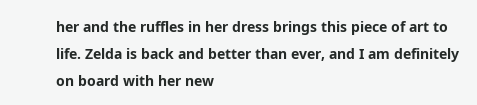her and the ruffles in her dress brings this piece of art to life. Zelda is back and better than ever, and I am definitely on board with her new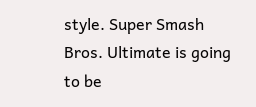style. Super Smash Bros. Ultimate is going to be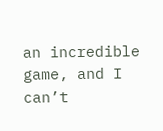an incredible game, and I can’t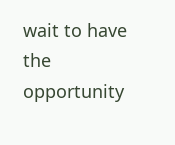wait to have the opportunity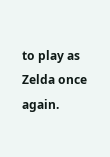to play as Zelda once again.